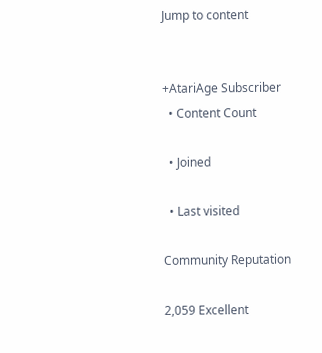Jump to content


+AtariAge Subscriber
  • Content Count

  • Joined

  • Last visited

Community Reputation

2,059 Excellent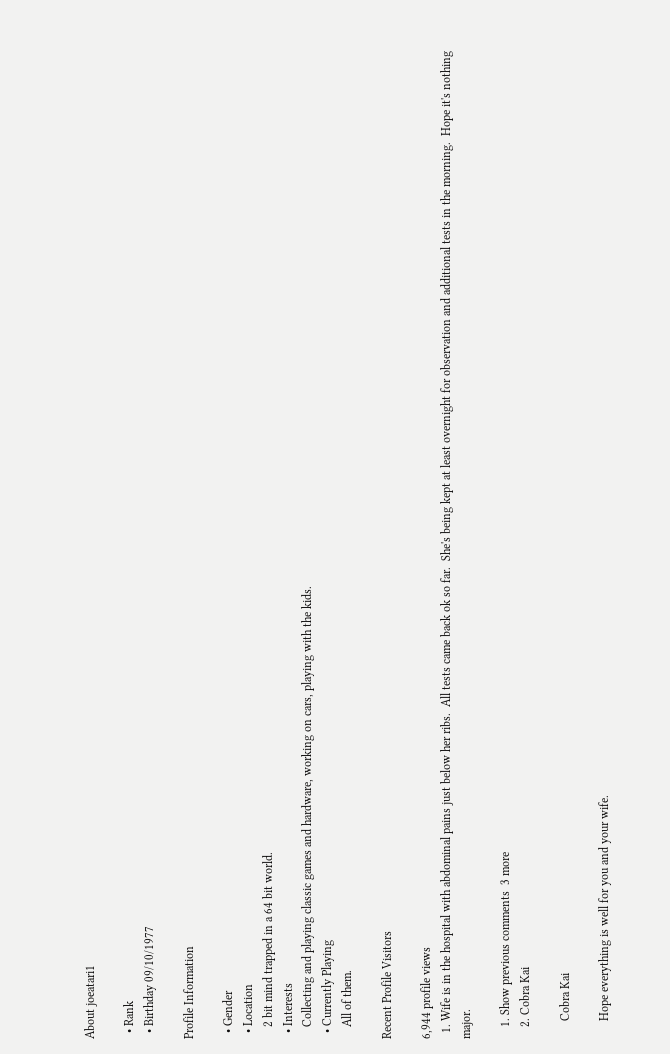About joeatari1

  • Rank
  • Birthday 09/10/1977

Profile Information

  • Gender
  • Location
    2 bit mind trapped in a 64 bit world.
  • Interests
    Collecting and playing classic games and hardware, working on cars, playing with the kids.
  • Currently Playing
    All of them.

Recent Profile Visitors

6,944 profile views
  1. Wife is in the hospital with abdominal pains just below her ribs.  All tests came back ok so far.  She's being kept at least overnight for observation and additional tests in the morning.  Hope it's nothing major.

    1. Show previous comments  3 more
    2. Cobra Kai

      Cobra Kai

      Hope everything is well for you and your wife.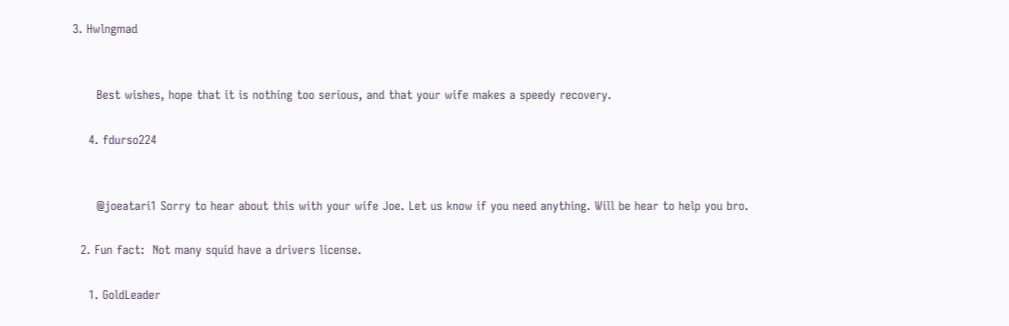3. Hwlngmad


      Best wishes, hope that it is nothing too serious, and that your wife makes a speedy recovery.

    4. fdurso224


      @joeatari1 Sorry to hear about this with your wife Joe. Let us know if you need anything. Will be hear to help you bro.

  2. Fun fact:  Not many squid have a drivers license.

    1. GoldLeader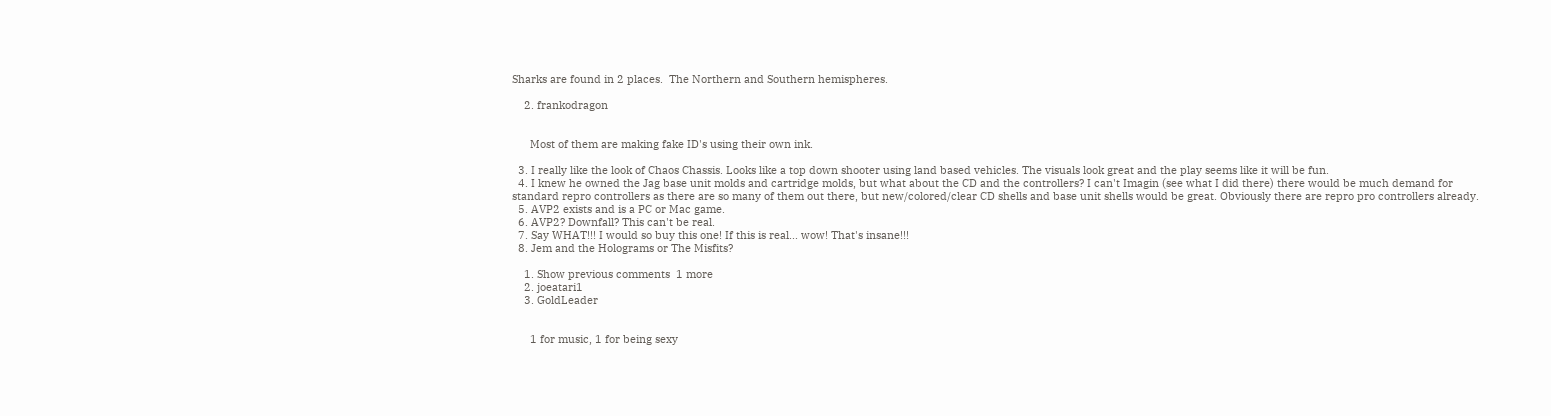Sharks are found in 2 places.  The Northern and Southern hemispheres.

    2. frankodragon


      Most of them are making fake ID's using their own ink.

  3. I really like the look of Chaos Chassis. Looks like a top down shooter using land based vehicles. The visuals look great and the play seems like it will be fun.
  4. I knew he owned the Jag base unit molds and cartridge molds, but what about the CD and the controllers? I can't Imagin (see what I did there) there would be much demand for standard repro controllers as there are so many of them out there, but new/colored/clear CD shells and base unit shells would be great. Obviously there are repro pro controllers already.
  5. AVP2 exists and is a PC or Mac game.
  6. AVP2? Downfall? This can't be real.
  7. Say WHAT!!! I would so buy this one! If this is real... wow! That's insane!!!
  8. Jem and the Holograms or The Misfits?

    1. Show previous comments  1 more
    2. joeatari1
    3. GoldLeader


      1 for music, 1 for being sexy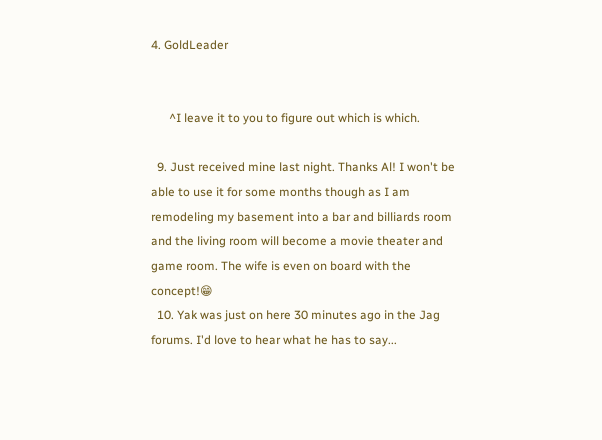4. GoldLeader


      ^I leave it to you to figure out which is which.

  9. Just received mine last night. Thanks Al! I won't be able to use it for some months though as I am remodeling my basement into a bar and billiards room and the living room will become a movie theater and game room. The wife is even on board with the concept!😁
  10. Yak was just on here 30 minutes ago in the Jag forums. I'd love to hear what he has to say...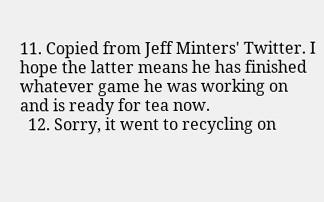11. Copied from Jeff Minters' Twitter. I hope the latter means he has finished whatever game he was working on and is ready for tea now.
  12. Sorry, it went to recycling on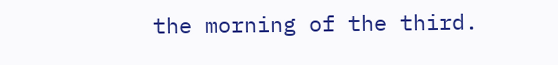the morning of the third.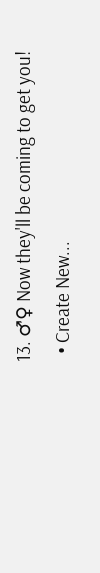13. ♂♀ Now they'll be coming to get you!
  • Create New...